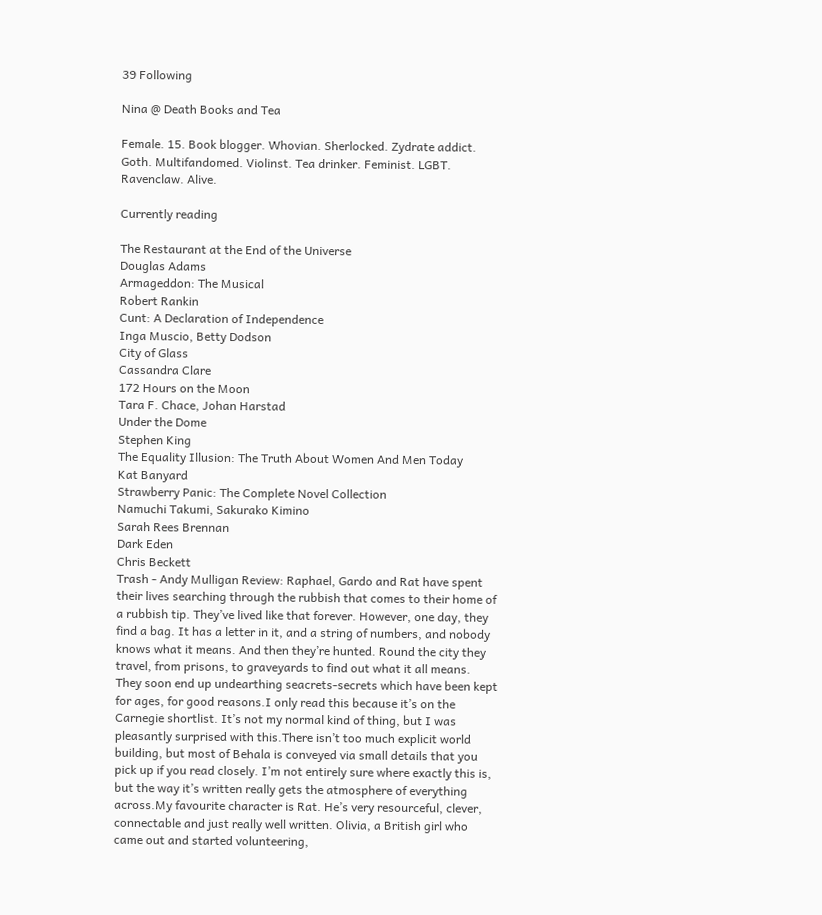39 Following

Nina @ Death Books and Tea

Female. 15. Book blogger. Whovian. Sherlocked. Zydrate addict. Goth. Multifandomed. Violinst. Tea drinker. Feminist. LGBT. Ravenclaw. Alive.

Currently reading

The Restaurant at the End of the Universe
Douglas Adams
Armageddon: The Musical
Robert Rankin
Cunt: A Declaration of Independence
Inga Muscio, Betty Dodson
City of Glass
Cassandra Clare
172 Hours on the Moon
Tara F. Chace, Johan Harstad
Under the Dome
Stephen King
The Equality Illusion: The Truth About Women And Men Today
Kat Banyard
Strawberry Panic: The Complete Novel Collection
Namuchi Takumi, Sakurako Kimino
Sarah Rees Brennan
Dark Eden
Chris Beckett
Trash - Andy Mulligan Review: Raphael, Gardo and Rat have spent their lives searching through the rubbish that comes to their home of a rubbish tip. They’ve lived like that forever. However, one day, they find a bag. It has a letter in it, and a string of numbers, and nobody knows what it means. And then they’re hunted. Round the city they travel, from prisons, to graveyards to find out what it all means. They soon end up undearthing seacrets-secrets which have been kept for ages, for good reasons.I only read this because it’s on the Carnegie shortlist. It’s not my normal kind of thing, but I was pleasantly surprised with this.There isn’t too much explicit world building, but most of Behala is conveyed via small details that you pick up if you read closely. I’m not entirely sure where exactly this is, but the way it’s written really gets the atmosphere of everything across.My favourite character is Rat. He’s very resourceful, clever, connectable and just really well written. Olivia, a British girl who came out and started volunteering,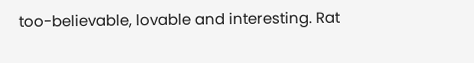too-believable, lovable and interesting. Rat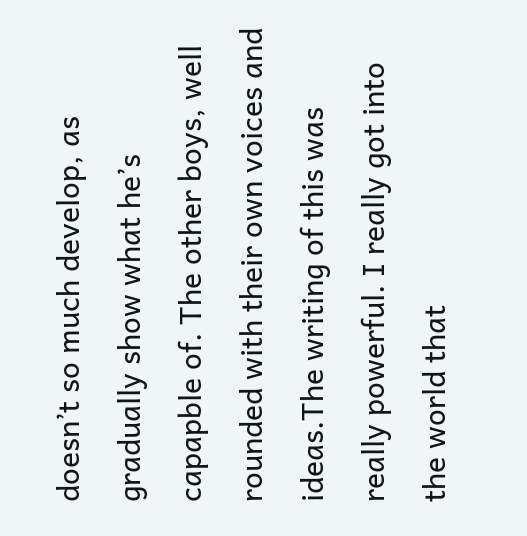doesn’t so much develop, as gradually show what he’s capapble of. The other boys, well rounded with their own voices and ideas.The writing of this was really powerful. I really got into the world that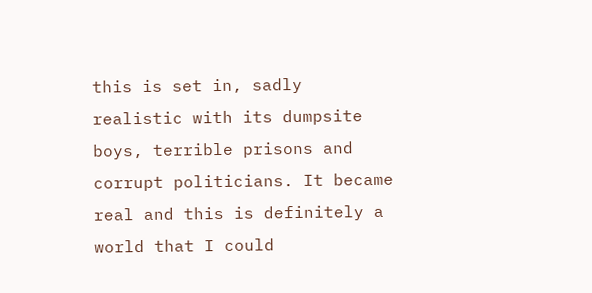this is set in, sadly realistic with its dumpsite boys, terrible prisons and corrupt politicians. It became real and this is definitely a world that I could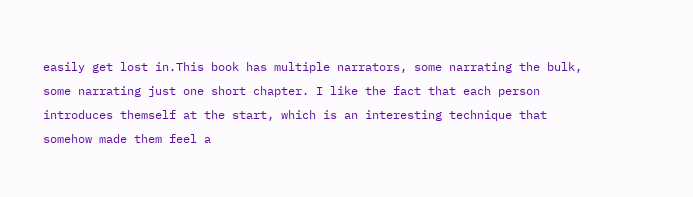easily get lost in.This book has multiple narrators, some narrating the bulk, some narrating just one short chapter. I like the fact that each person introduces themself at the start, which is an interesting technique that somehow made them feel a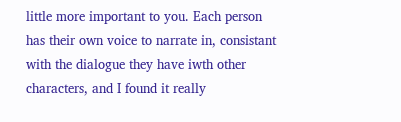little more important to you. Each person has their own voice to narrate in, consistant with the dialogue they have iwth other characters, and I found it really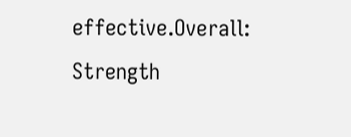effective.Overall: Strength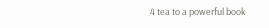4 tea to a powerful book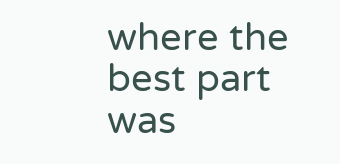where the best part was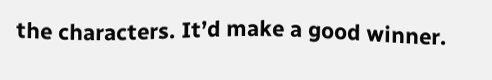the characters. It’d make a good winner.